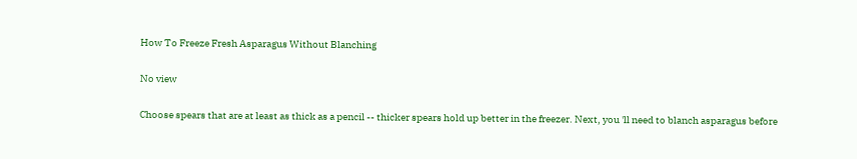How To Freeze Fresh Asparagus Without Blanching

No view

Choose spears that are at least as thick as a pencil -- thicker spears hold up better in the freezer. Next, you 'll need to blanch asparagus before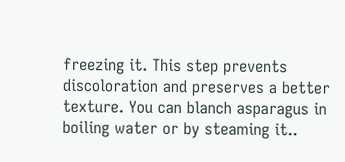freezing it. This step prevents discoloration and preserves a better texture. You can blanch asparagus in boiling water or by steaming it..